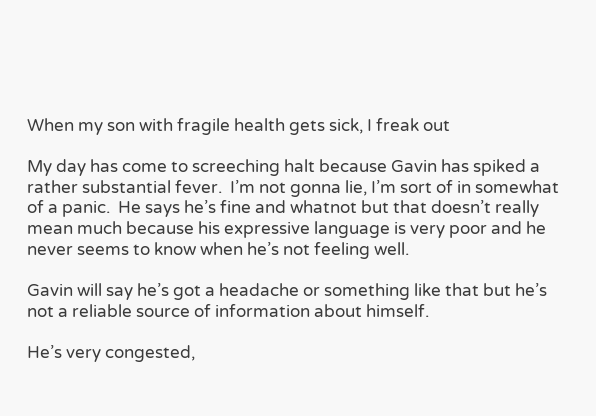When my son with fragile health gets sick, I freak out

My day has come to screeching halt because Gavin has spiked a rather substantial fever.  I’m not gonna lie, I’m sort of in somewhat of a panic.  He says he’s fine and whatnot but that doesn’t really mean much because his expressive language is very poor and he never seems to know when he’s not feeling well.

Gavin will say he’s got a headache or something like that but he’s not a reliable source of information about himself.

He’s very congested,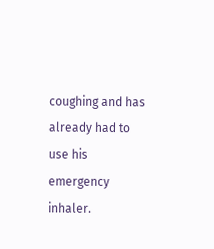coughing and has already had to use his emergency inhaler.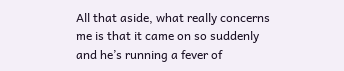All that aside, what really concerns me is that it came on so suddenly and he’s running a fever of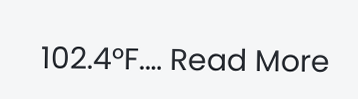102.4°F.… Read More